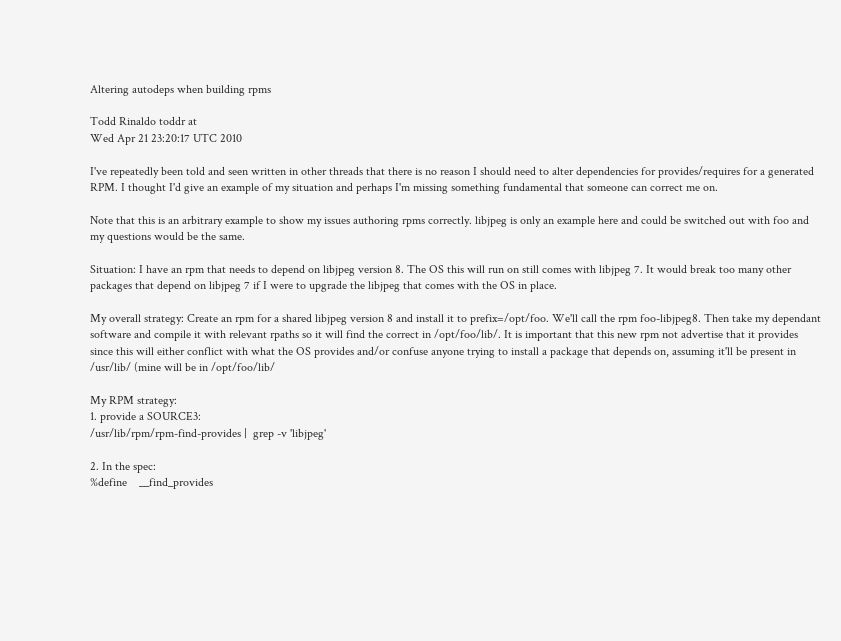Altering autodeps when building rpms

Todd Rinaldo toddr at
Wed Apr 21 23:20:17 UTC 2010

I've repeatedly been told and seen written in other threads that there is no reason I should need to alter dependencies for provides/requires for a generated RPM. I thought I'd give an example of my situation and perhaps I'm missing something fundamental that someone can correct me on.

Note that this is an arbitrary example to show my issues authoring rpms correctly. libjpeg is only an example here and could be switched out with foo and my questions would be the same.

Situation: I have an rpm that needs to depend on libjpeg version 8. The OS this will run on still comes with libjpeg 7. It would break too many other packages that depend on libjpeg 7 if I were to upgrade the libjpeg that comes with the OS in place.

My overall strategy: Create an rpm for a shared libjpeg version 8 and install it to prefix=/opt/foo. We'll call the rpm foo-libjpeg8. Then take my dependant software and compile it with relevant rpaths so it will find the correct in /opt/foo/lib/. It is important that this new rpm not advertise that it provides since this will either conflict with what the OS provides and/or confuse anyone trying to install a package that depends on, assuming it'll be present in /usr/lib/ (mine will be in /opt/foo/lib/

My RPM strategy:
1. provide a SOURCE3:
/usr/lib/rpm/rpm-find-provides |  grep -v 'libjpeg'

2. In the spec:
%define    __find_provides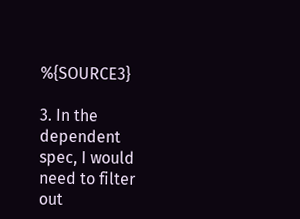%{SOURCE3}

3. In the dependent spec, I would need to filter out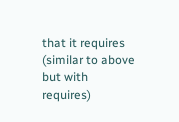that it requires (similar to above but with requires)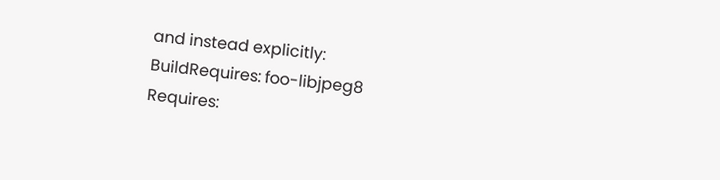and instead explicitly:
BuildRequires: foo-libjpeg8
Requires: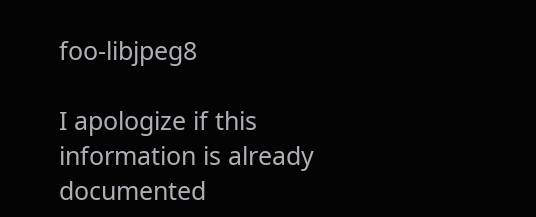foo-libjpeg8

I apologize if this information is already documented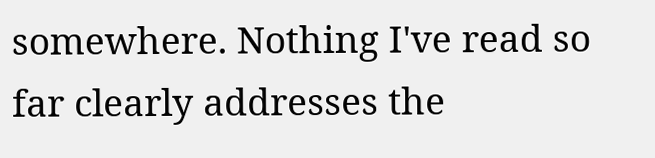somewhere. Nothing I've read so far clearly addresses the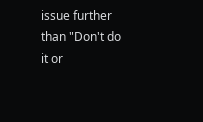issue further than "Don't do it or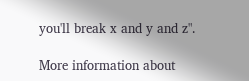you'll break x and y and z".

More information about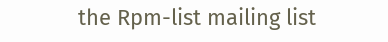the Rpm-list mailing list